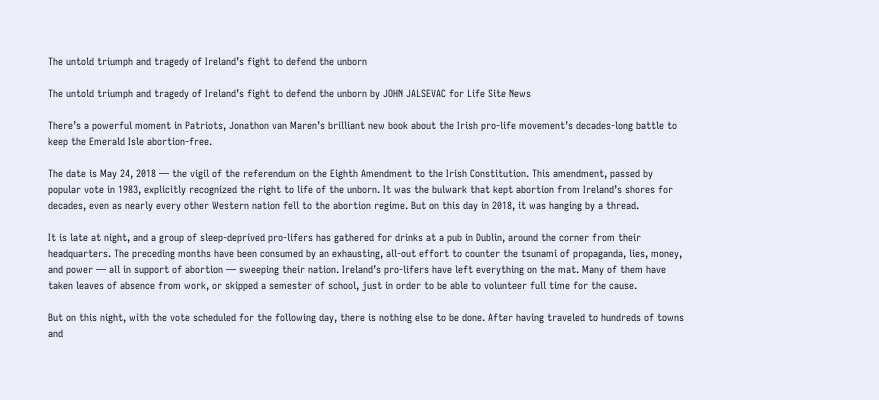The untold triumph and tragedy of Ireland’s fight to defend the unborn

The untold triumph and tragedy of Ireland’s fight to defend the unborn by JOHN JALSEVAC for Life Site News

There’s a powerful moment in Patriots, Jonathon van Maren’s brilliant new book about the Irish pro-life movement’s decades-long battle to keep the Emerald Isle abortion-free.

The date is May 24, 2018 — the vigil of the referendum on the Eighth Amendment to the Irish Constitution. This amendment, passed by popular vote in 1983, explicitly recognized the right to life of the unborn. It was the bulwark that kept abortion from Ireland’s shores for decades, even as nearly every other Western nation fell to the abortion regime. But on this day in 2018, it was hanging by a thread.

It is late at night, and a group of sleep-deprived pro-lifers has gathered for drinks at a pub in Dublin, around the corner from their headquarters. The preceding months have been consumed by an exhausting, all-out effort to counter the tsunami of propaganda, lies, money, and power — all in support of abortion — sweeping their nation. Ireland’s pro-lifers have left everything on the mat. Many of them have taken leaves of absence from work, or skipped a semester of school, just in order to be able to volunteer full time for the cause.

But on this night, with the vote scheduled for the following day, there is nothing else to be done. After having traveled to hundreds of towns and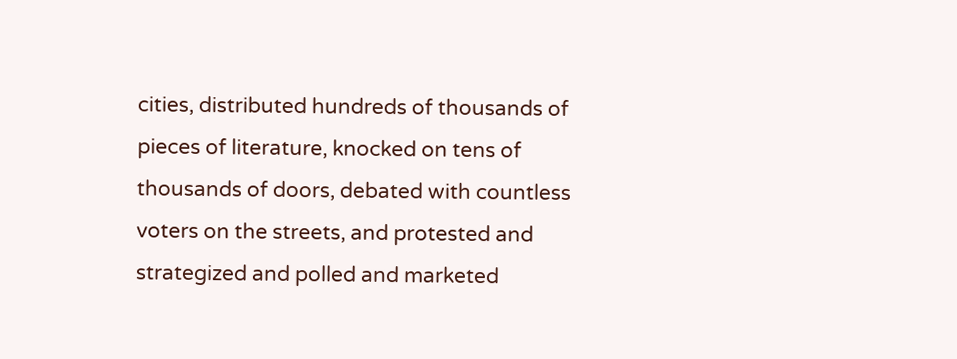cities, distributed hundreds of thousands of pieces of literature, knocked on tens of thousands of doors, debated with countless voters on the streets, and protested and strategized and polled and marketed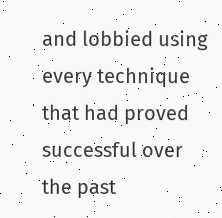and lobbied using every technique that had proved successful over the past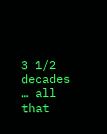3 1/2 decades … all that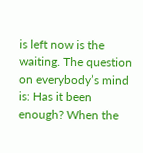is left now is the waiting. The question on everybody’s mind is: Has it been enough? When the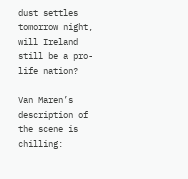dust settles tomorrow night, will Ireland still be a pro-life nation?

Van Maren’s description of the scene is chilling: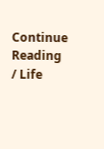Continue Reading / Life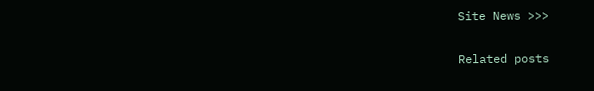Site News >>>

Related posts